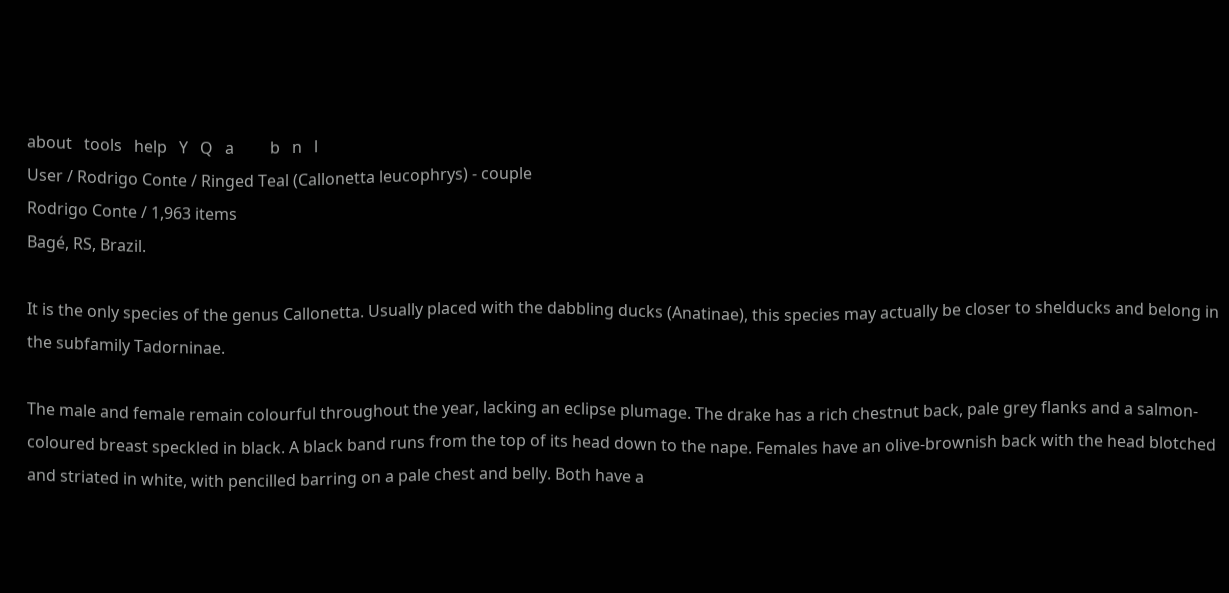about   tools   help   Y   Q   a         b   n   l
User / Rodrigo Conte / Ringed Teal (Callonetta leucophrys) - couple
Rodrigo Conte / 1,963 items
Bagé, RS, Brazil.

It is the only species of the genus Callonetta. Usually placed with the dabbling ducks (Anatinae), this species may actually be closer to shelducks and belong in the subfamily Tadorninae.

The male and female remain colourful throughout the year, lacking an eclipse plumage. The drake has a rich chestnut back, pale grey flanks and a salmon-coloured breast speckled in black. A black band runs from the top of its head down to the nape. Females have an olive-brownish back with the head blotched and striated in white, with pencilled barring on a pale chest and belly. Both have a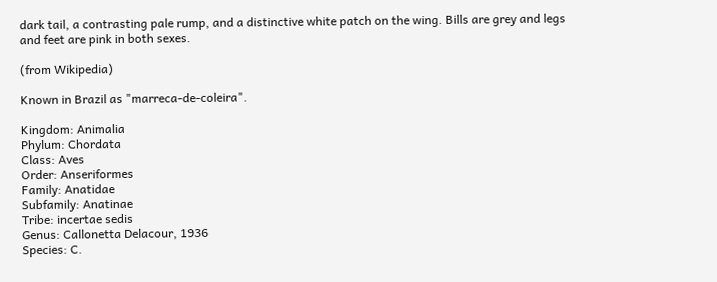dark tail, a contrasting pale rump, and a distinctive white patch on the wing. Bills are grey and legs and feet are pink in both sexes.

(from Wikipedia)

Known in Brazil as "marreca-de-coleira".

Kingdom: Animalia
Phylum: Chordata
Class: Aves
Order: Anseriformes
Family: Anatidae
Subfamily: Anatinae
Tribe: incertae sedis
Genus: Callonetta Delacour, 1936
Species: C.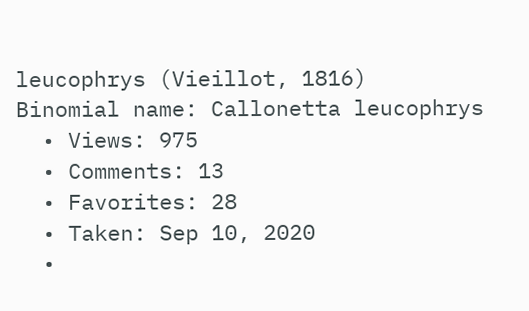leucophrys (Vieillot, 1816)
Binomial name: Callonetta leucophrys
  • Views: 975
  • Comments: 13
  • Favorites: 28
  • Taken: Sep 10, 2020
  •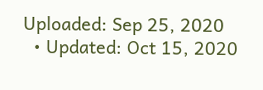Uploaded: Sep 25, 2020
  • Updated: Oct 15, 2020